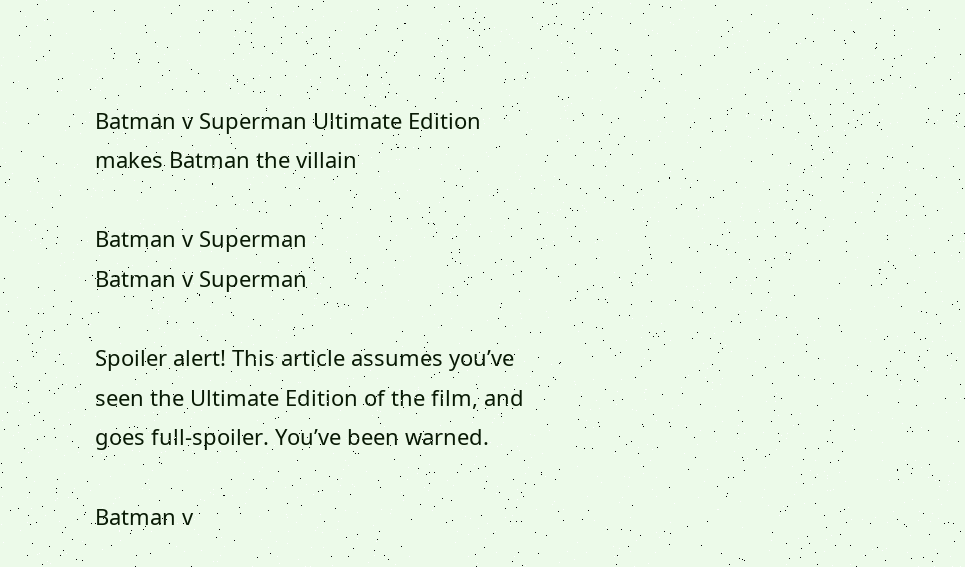Batman v Superman Ultimate Edition makes Batman the villain

Batman v Superman
Batman v Superman

Spoiler alert! This article assumes you’ve seen the Ultimate Edition of the film, and goes full-spoiler. You’ve been warned.

Batman v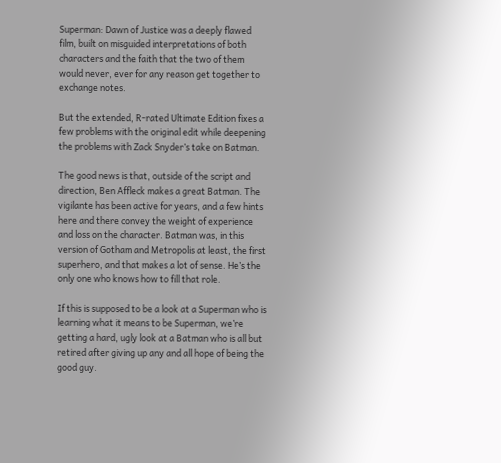Superman: Dawn of Justice was a deeply flawed film, built on misguided interpretations of both characters and the faith that the two of them would never, ever for any reason get together to exchange notes.

But the extended, R-rated Ultimate Edition fixes a few problems with the original edit while deepening the problems with Zack Snyder’s take on Batman.

The good news is that, outside of the script and direction, Ben Affleck makes a great Batman. The vigilante has been active for years, and a few hints here and there convey the weight of experience and loss on the character. Batman was, in this version of Gotham and Metropolis at least, the first superhero, and that makes a lot of sense. He’s the only one who knows how to fill that role.

If this is supposed to be a look at a Superman who is learning what it means to be Superman, we’re getting a hard, ugly look at a Batman who is all but retired after giving up any and all hope of being the good guy.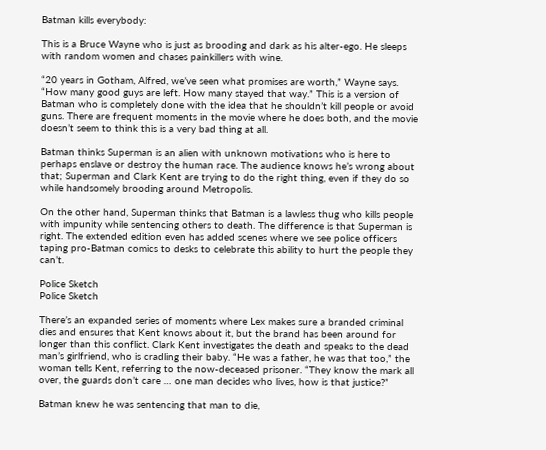Batman kills everybody:

This is a Bruce Wayne who is just as brooding and dark as his alter-ego. He sleeps with random women and chases painkillers with wine.

“20 years in Gotham, Alfred, we’ve seen what promises are worth,” Wayne says. “How many good guys are left. How many stayed that way.” This is a version of Batman who is completely done with the idea that he shouldn’t kill people or avoid guns. There are frequent moments in the movie where he does both, and the movie doesn’t seem to think this is a very bad thing at all.

Batman thinks Superman is an alien with unknown motivations who is here to perhaps enslave or destroy the human race. The audience knows he’s wrong about that; Superman and Clark Kent are trying to do the right thing, even if they do so while handsomely brooding around Metropolis.

On the other hand, Superman thinks that Batman is a lawless thug who kills people with impunity while sentencing others to death. The difference is that Superman is right. The extended edition even has added scenes where we see police officers taping pro-Batman comics to desks to celebrate this ability to hurt the people they can’t.

Police Sketch
Police Sketch

There’s an expanded series of moments where Lex makes sure a branded criminal dies and ensures that Kent knows about it, but the brand has been around for longer than this conflict. Clark Kent investigates the death and speaks to the dead man’s girlfriend, who is cradling their baby. “He was a father, he was that too,” the woman tells Kent, referring to the now-deceased prisoner. “They know the mark all over, the guards don’t care … one man decides who lives, how is that justice?”

Batman knew he was sentencing that man to die,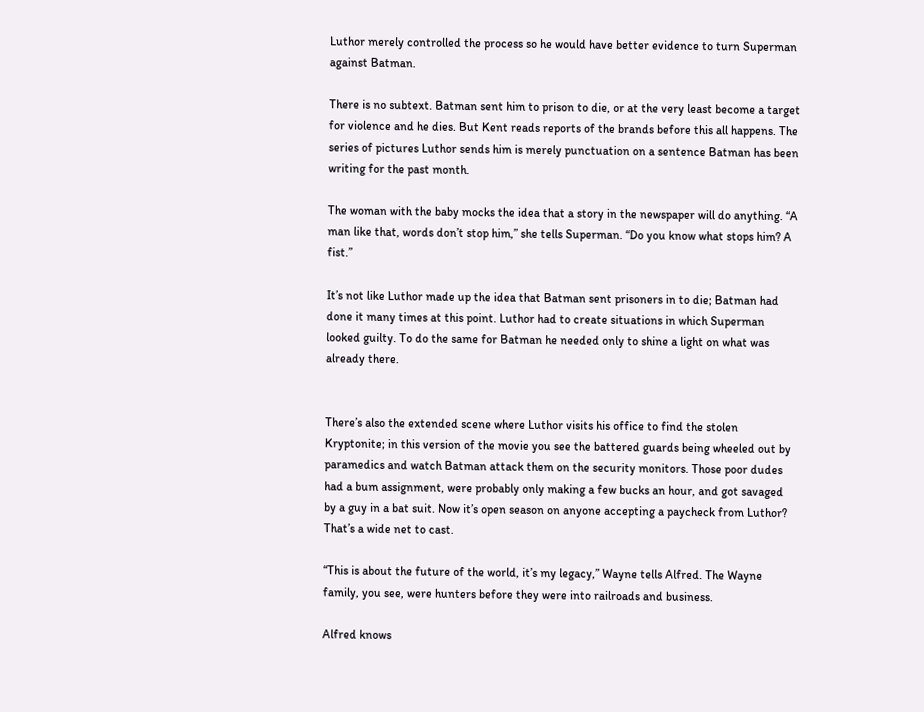Luthor merely controlled the process so he would have better evidence to turn Superman against Batman.

There is no subtext. Batman sent him to prison to die, or at the very least become a target for violence and he dies. But Kent reads reports of the brands before this all happens. The series of pictures Luthor sends him is merely punctuation on a sentence Batman has been writing for the past month.

The woman with the baby mocks the idea that a story in the newspaper will do anything. “A man like that, words don’t stop him,” she tells Superman. “Do you know what stops him? A fist.”

It’s not like Luthor made up the idea that Batman sent prisoners in to die; Batman had done it many times at this point. Luthor had to create situations in which Superman looked guilty. To do the same for Batman he needed only to shine a light on what was already there.


There’s also the extended scene where Luthor visits his office to find the stolen Kryptonite; in this version of the movie you see the battered guards being wheeled out by paramedics and watch Batman attack them on the security monitors. Those poor dudes had a bum assignment, were probably only making a few bucks an hour, and got savaged by a guy in a bat suit. Now it’s open season on anyone accepting a paycheck from Luthor? That’s a wide net to cast.

“This is about the future of the world, it’s my legacy,” Wayne tells Alfred. The Wayne family, you see, were hunters before they were into railroads and business.

Alfred knows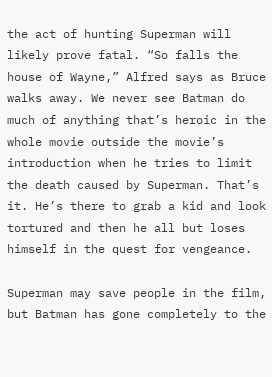the act of hunting Superman will likely prove fatal. “So falls the house of Wayne,” Alfred says as Bruce walks away. We never see Batman do much of anything that’s heroic in the whole movie outside the movie’s introduction when he tries to limit the death caused by Superman. That’s it. He’s there to grab a kid and look tortured and then he all but loses himself in the quest for vengeance.

Superman may save people in the film, but Batman has gone completely to the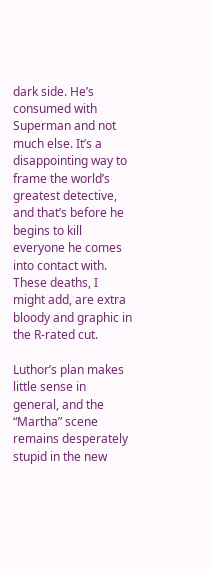dark side. He’s consumed with Superman and not much else. It’s a disappointing way to frame the world’s greatest detective, and that’s before he begins to kill everyone he comes into contact with. These deaths, I might add, are extra bloody and graphic in the R-rated cut.

Luthor’s plan makes little sense in general, and the “Martha” scene remains desperately stupid in the new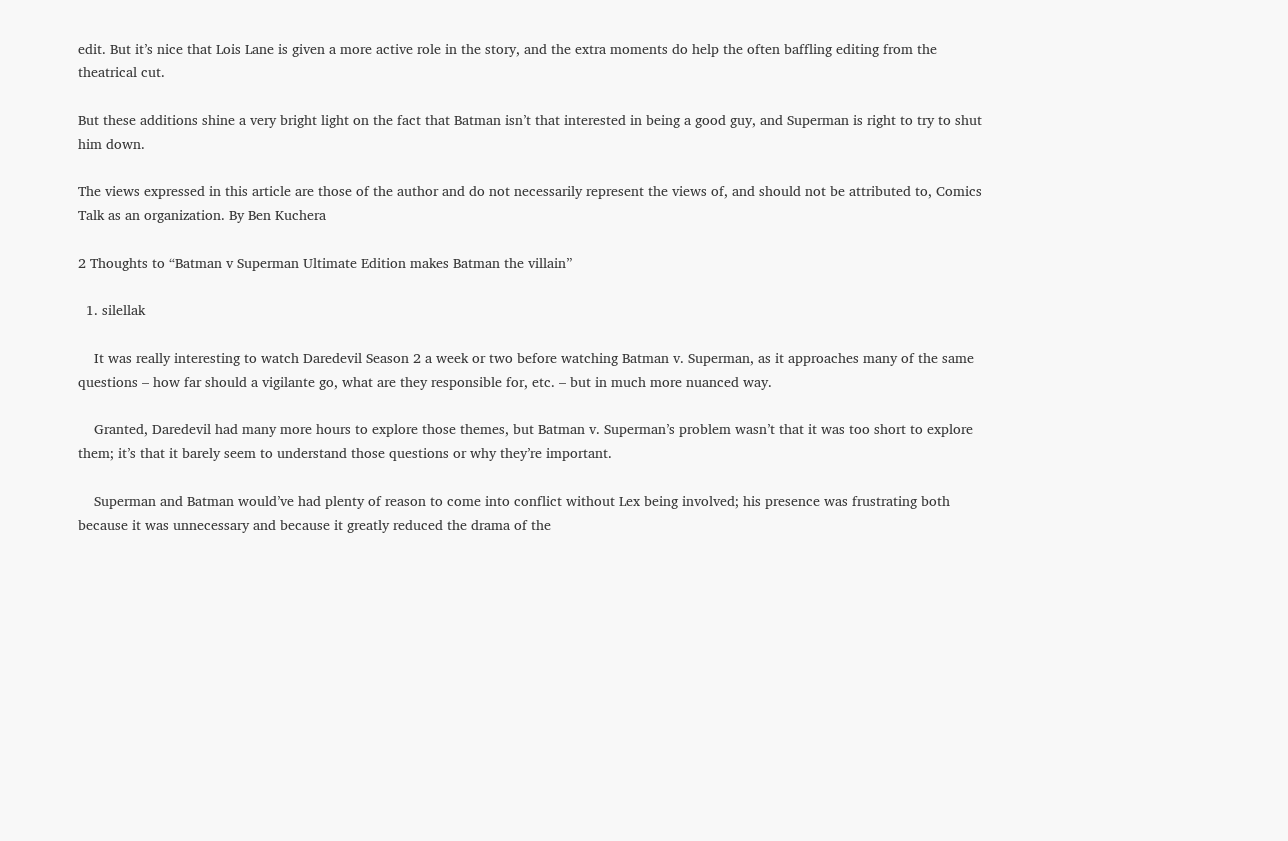edit. But it’s nice that Lois Lane is given a more active role in the story, and the extra moments do help the often baffling editing from the theatrical cut.

But these additions shine a very bright light on the fact that Batman isn’t that interested in being a good guy, and Superman is right to try to shut him down.

The views expressed in this article are those of the author and do not necessarily represent the views of, and should not be attributed to, Comics Talk as an organization. By Ben Kuchera

2 Thoughts to “Batman v Superman Ultimate Edition makes Batman the villain”

  1. silellak

    It was really interesting to watch Daredevil Season 2 a week or two before watching Batman v. Superman, as it approaches many of the same questions – how far should a vigilante go, what are they responsible for, etc. – but in much more nuanced way.

    Granted, Daredevil had many more hours to explore those themes, but Batman v. Superman’s problem wasn’t that it was too short to explore them; it’s that it barely seem to understand those questions or why they’re important.

    Superman and Batman would’ve had plenty of reason to come into conflict without Lex being involved; his presence was frustrating both because it was unnecessary and because it greatly reduced the drama of the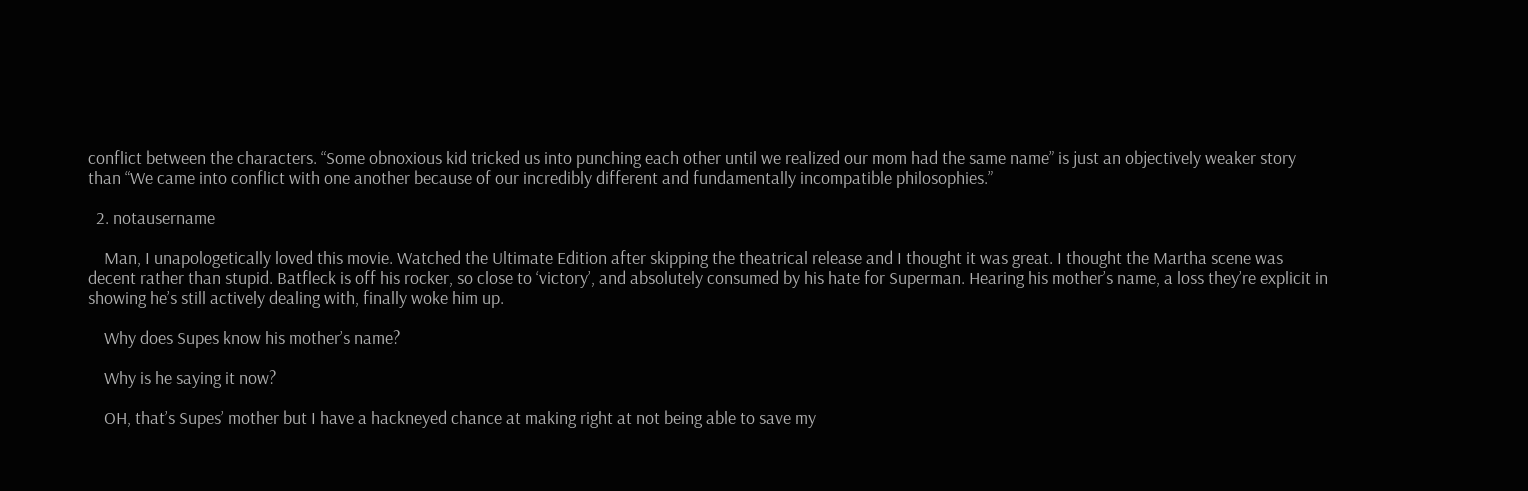conflict between the characters. “Some obnoxious kid tricked us into punching each other until we realized our mom had the same name” is just an objectively weaker story than “We came into conflict with one another because of our incredibly different and fundamentally incompatible philosophies.”

  2. notausername

    Man, I unapologetically loved this movie. Watched the Ultimate Edition after skipping the theatrical release and I thought it was great. I thought the Martha scene was decent rather than stupid. Batfleck is off his rocker, so close to ‘victory’, and absolutely consumed by his hate for Superman. Hearing his mother’s name, a loss they’re explicit in showing he’s still actively dealing with, finally woke him up.

    Why does Supes know his mother’s name?

    Why is he saying it now?

    OH, that’s Supes’ mother but I have a hackneyed chance at making right at not being able to save my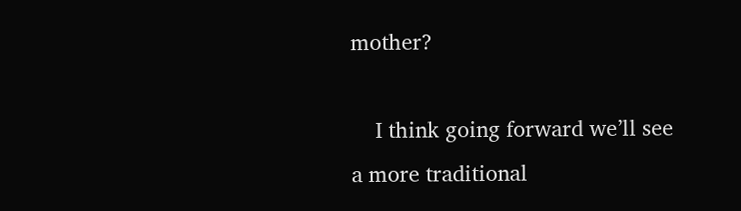mother?

    I think going forward we’ll see a more traditional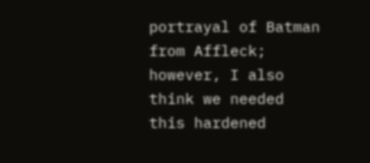portrayal of Batman from Affleck; however, I also think we needed this hardened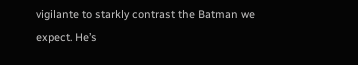vigilante to starkly contrast the Batman we expect. He’s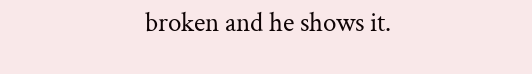broken and he shows it.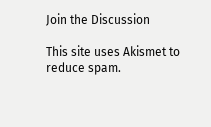Join the Discussion

This site uses Akismet to reduce spam.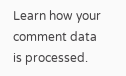Learn how your comment data is processed.